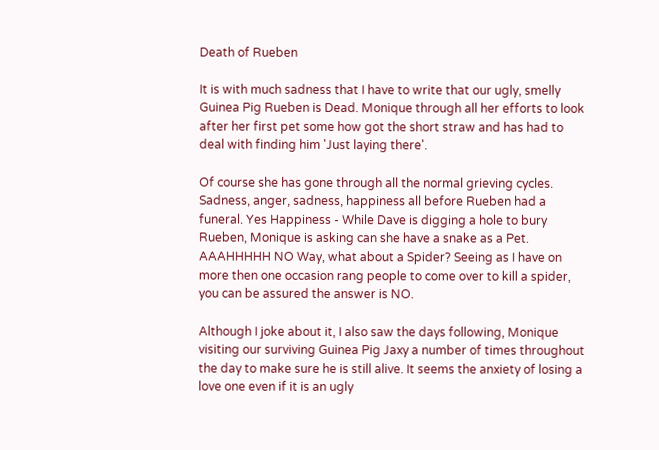Death of Rueben

It is with much sadness that I have to write that our ugly, smelly Guinea Pig Rueben is Dead. Monique through all her efforts to look after her first pet some how got the short straw and has had to deal with finding him 'Just laying there'.

Of course she has gone through all the normal grieving cycles. Sadness, anger, sadness, happiness all before Rueben had a funeral. Yes Happiness - While Dave is digging a hole to bury Rueben, Monique is asking can she have a snake as a Pet. AAAHHHHH NO Way, what about a Spider? Seeing as I have on more then one occasion rang people to come over to kill a spider, you can be assured the answer is NO.

Although I joke about it, I also saw the days following, Monique visiting our surviving Guinea Pig Jaxy a number of times throughout the day to make sure he is still alive. It seems the anxiety of losing a love one even if it is an ugly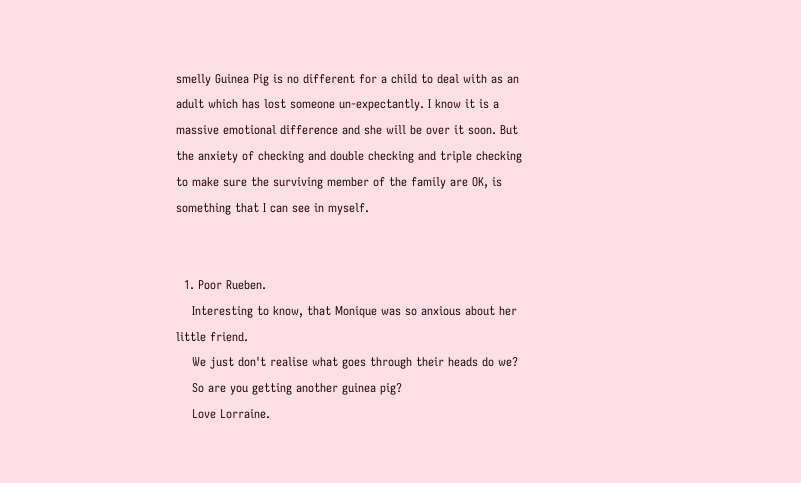smelly Guinea Pig is no different for a child to deal with as an adult which has lost someone un-expectantly. I know it is a massive emotional difference and she will be over it soon. But the anxiety of checking and double checking and triple checking to make sure the surviving member of the family are OK, is something that I can see in myself.


  1. Poor Rueben.
    Interesting to know, that Monique was so anxious about her little friend.
    We just don't realise what goes through their heads do we?
    So are you getting another guinea pig?
    Love Lorraine.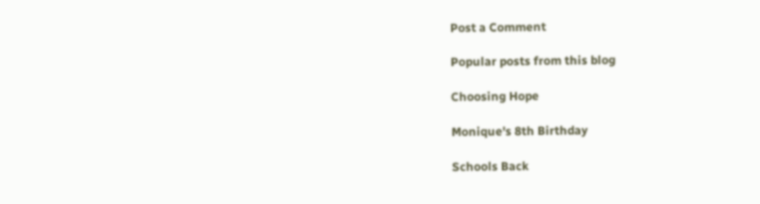Post a Comment

Popular posts from this blog

Choosing Hope

Monique's 8th Birthday

Schools Back